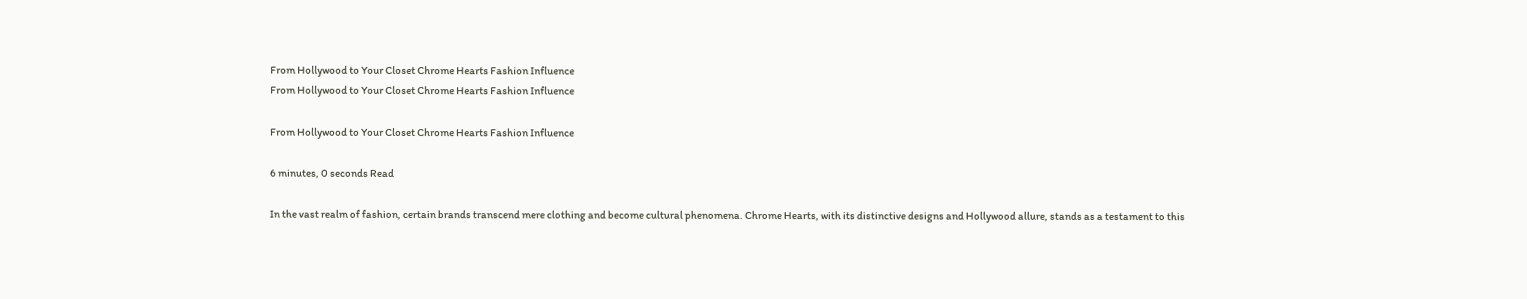From Hollywood to Your Closet Chrome Hearts Fashion Influence
From Hollywood to Your Closet Chrome Hearts Fashion Influence

From Hollywood to Your Closet Chrome Hearts Fashion Influence

6 minutes, 0 seconds Read

In the vast realm of fashion, certain brands transcend mere clothing and become cultural phenomena. Chrome Hearts, with its distinctive designs and Hollywood allure, stands as a testament to this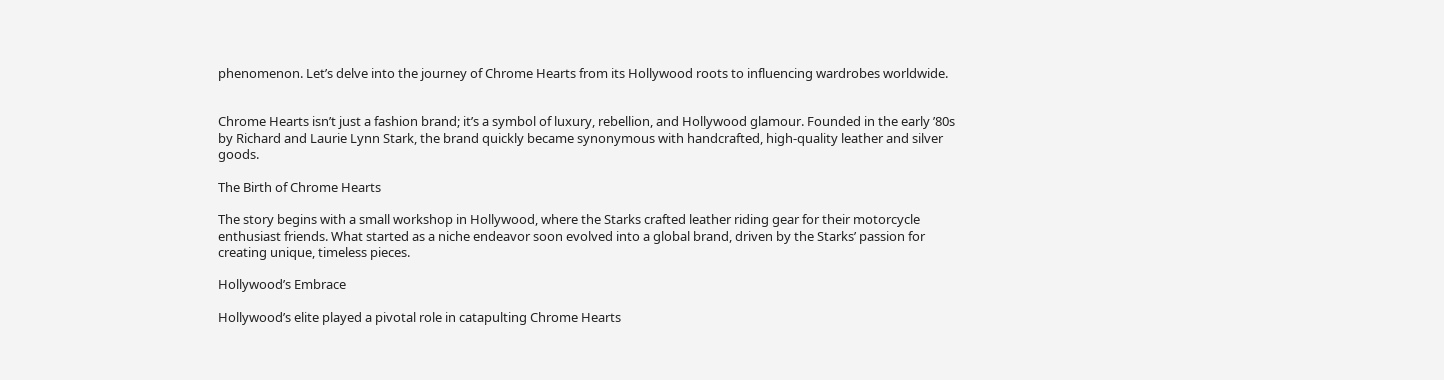phenomenon. Let’s delve into the journey of Chrome Hearts from its Hollywood roots to influencing wardrobes worldwide.


Chrome Hearts isn’t just a fashion brand; it’s a symbol of luxury, rebellion, and Hollywood glamour. Founded in the early ’80s by Richard and Laurie Lynn Stark, the brand quickly became synonymous with handcrafted, high-quality leather and silver goods.

The Birth of Chrome Hearts

The story begins with a small workshop in Hollywood, where the Starks crafted leather riding gear for their motorcycle enthusiast friends. What started as a niche endeavor soon evolved into a global brand, driven by the Starks’ passion for creating unique, timeless pieces.

Hollywood’s Embrace

Hollywood’s elite played a pivotal role in catapulting Chrome Hearts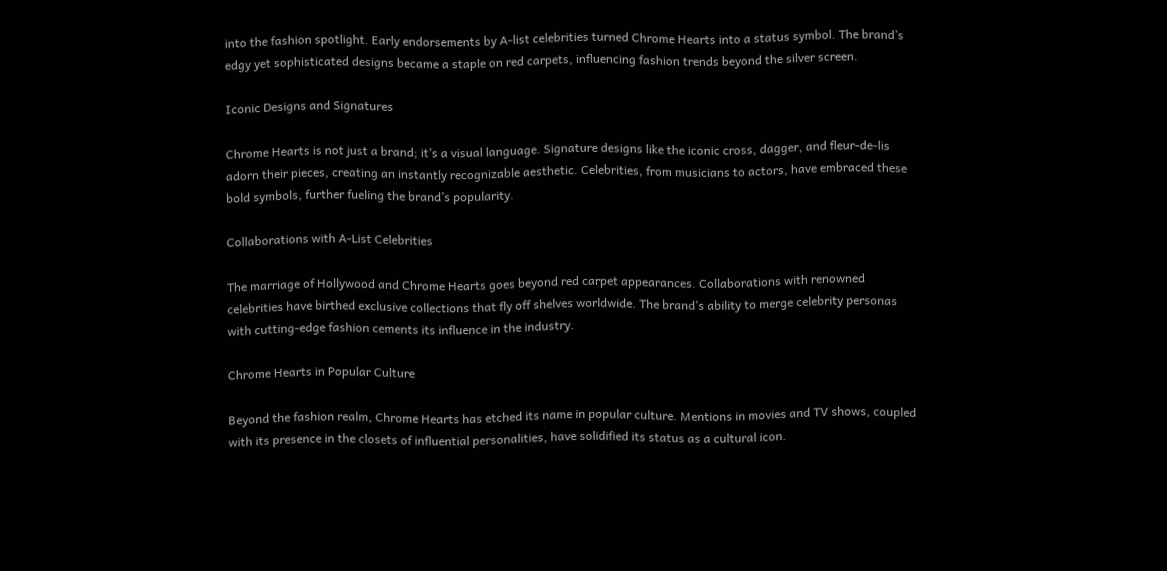into the fashion spotlight. Early endorsements by A-list celebrities turned Chrome Hearts into a status symbol. The brand’s edgy yet sophisticated designs became a staple on red carpets, influencing fashion trends beyond the silver screen.

Iconic Designs and Signatures

Chrome Hearts is not just a brand; it’s a visual language. Signature designs like the iconic cross, dagger, and fleur-de-lis adorn their pieces, creating an instantly recognizable aesthetic. Celebrities, from musicians to actors, have embraced these bold symbols, further fueling the brand’s popularity.

Collaborations with A-List Celebrities

The marriage of Hollywood and Chrome Hearts goes beyond red carpet appearances. Collaborations with renowned celebrities have birthed exclusive collections that fly off shelves worldwide. The brand’s ability to merge celebrity personas with cutting-edge fashion cements its influence in the industry.

Chrome Hearts in Popular Culture

Beyond the fashion realm, Chrome Hearts has etched its name in popular culture. Mentions in movies and TV shows, coupled with its presence in the closets of influential personalities, have solidified its status as a cultural icon.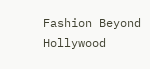Fashion Beyond Hollywood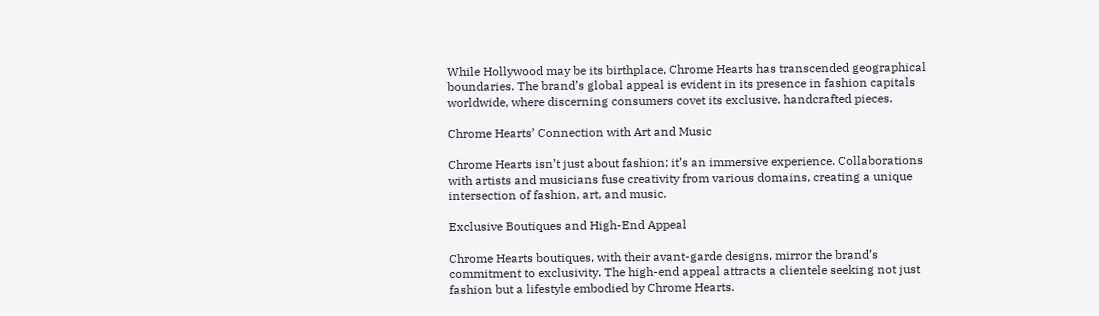While Hollywood may be its birthplace, Chrome Hearts has transcended geographical boundaries. The brand’s global appeal is evident in its presence in fashion capitals worldwide, where discerning consumers covet its exclusive, handcrafted pieces.

Chrome Hearts’ Connection with Art and Music

Chrome Hearts isn’t just about fashion; it’s an immersive experience. Collaborations with artists and musicians fuse creativity from various domains, creating a unique intersection of fashion, art, and music.

Exclusive Boutiques and High-End Appeal

Chrome Hearts boutiques, with their avant-garde designs, mirror the brand’s commitment to exclusivity. The high-end appeal attracts a clientele seeking not just fashion but a lifestyle embodied by Chrome Hearts.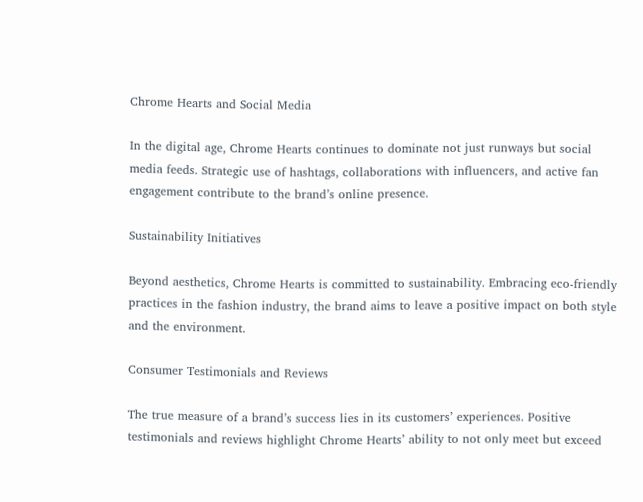Chrome Hearts and Social Media

In the digital age, Chrome Hearts continues to dominate not just runways but social media feeds. Strategic use of hashtags, collaborations with influencers, and active fan engagement contribute to the brand’s online presence.

Sustainability Initiatives

Beyond aesthetics, Chrome Hearts is committed to sustainability. Embracing eco-friendly practices in the fashion industry, the brand aims to leave a positive impact on both style and the environment.

Consumer Testimonials and Reviews

The true measure of a brand’s success lies in its customers’ experiences. Positive testimonials and reviews highlight Chrome Hearts’ ability to not only meet but exceed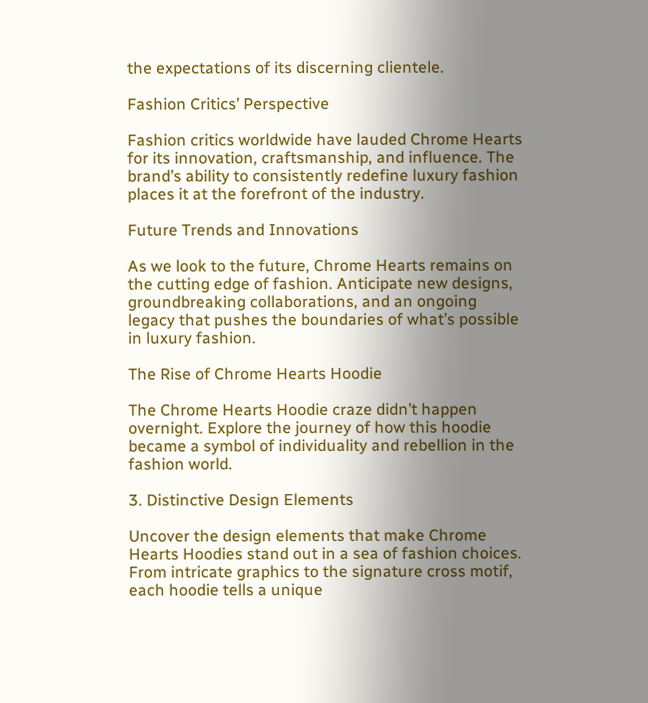the expectations of its discerning clientele.

Fashion Critics’ Perspective

Fashion critics worldwide have lauded Chrome Hearts for its innovation, craftsmanship, and influence. The brand’s ability to consistently redefine luxury fashion places it at the forefront of the industry.

Future Trends and Innovations

As we look to the future, Chrome Hearts remains on the cutting edge of fashion. Anticipate new designs, groundbreaking collaborations, and an ongoing legacy that pushes the boundaries of what’s possible in luxury fashion.

The Rise of Chrome Hearts Hoodie

The Chrome Hearts Hoodie craze didn’t happen overnight. Explore the journey of how this hoodie became a symbol of individuality and rebellion in the fashion world.

3. Distinctive Design Elements

Uncover the design elements that make Chrome Hearts Hoodies stand out in a sea of fashion choices. From intricate graphics to the signature cross motif, each hoodie tells a unique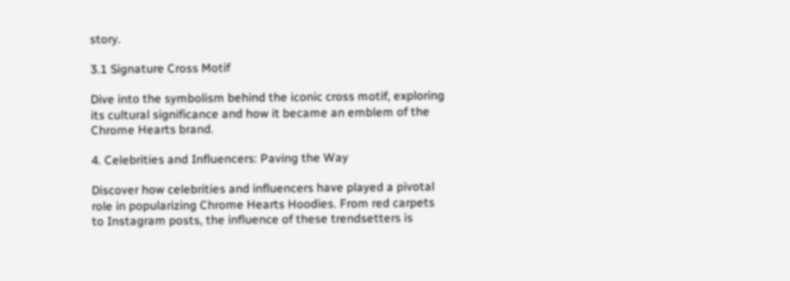story.

3.1 Signature Cross Motif

Dive into the symbolism behind the iconic cross motif, exploring its cultural significance and how it became an emblem of the Chrome Hearts brand.

4. Celebrities and Influencers: Paving the Way

Discover how celebrities and influencers have played a pivotal role in popularizing Chrome Hearts Hoodies. From red carpets to Instagram posts, the influence of these trendsetters is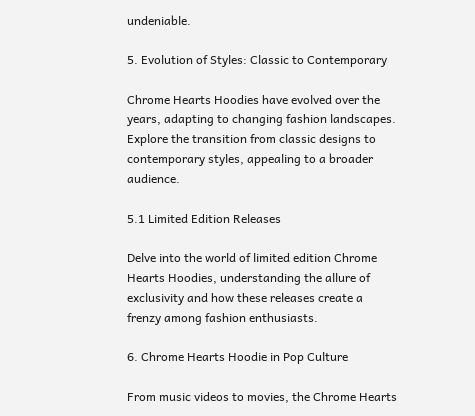undeniable.

5. Evolution of Styles: Classic to Contemporary

Chrome Hearts Hoodies have evolved over the years, adapting to changing fashion landscapes. Explore the transition from classic designs to contemporary styles, appealing to a broader audience.

5.1 Limited Edition Releases

Delve into the world of limited edition Chrome Hearts Hoodies, understanding the allure of exclusivity and how these releases create a frenzy among fashion enthusiasts.

6. Chrome Hearts Hoodie in Pop Culture

From music videos to movies, the Chrome Hearts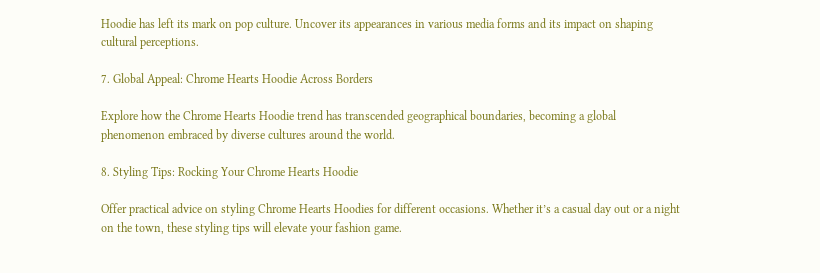Hoodie has left its mark on pop culture. Uncover its appearances in various media forms and its impact on shaping cultural perceptions.

7. Global Appeal: Chrome Hearts Hoodie Across Borders

Explore how the Chrome Hearts Hoodie trend has transcended geographical boundaries, becoming a global phenomenon embraced by diverse cultures around the world.

8. Styling Tips: Rocking Your Chrome Hearts Hoodie

Offer practical advice on styling Chrome Hearts Hoodies for different occasions. Whether it’s a casual day out or a night on the town, these styling tips will elevate your fashion game.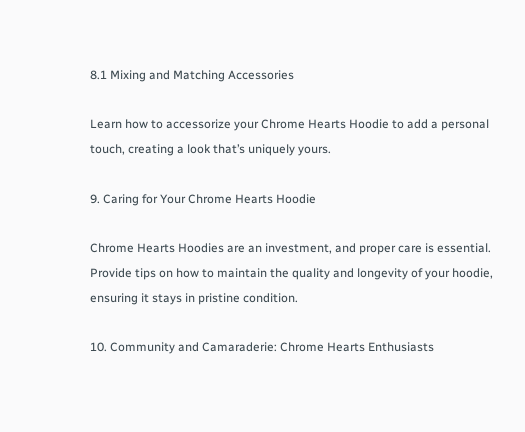8.1 Mixing and Matching Accessories

Learn how to accessorize your Chrome Hearts Hoodie to add a personal touch, creating a look that’s uniquely yours.

9. Caring for Your Chrome Hearts Hoodie

Chrome Hearts Hoodies are an investment, and proper care is essential. Provide tips on how to maintain the quality and longevity of your hoodie, ensuring it stays in pristine condition.

10. Community and Camaraderie: Chrome Hearts Enthusiasts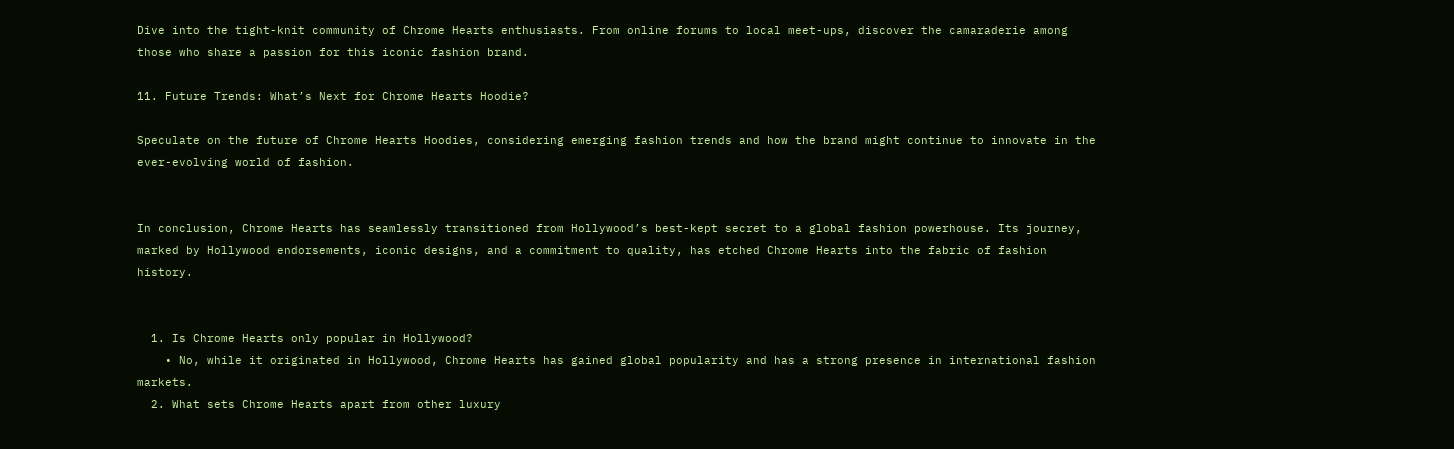Dive into the tight-knit community of Chrome Hearts enthusiasts. From online forums to local meet-ups, discover the camaraderie among those who share a passion for this iconic fashion brand.

11. Future Trends: What’s Next for Chrome Hearts Hoodie?

Speculate on the future of Chrome Hearts Hoodies, considering emerging fashion trends and how the brand might continue to innovate in the ever-evolving world of fashion.


In conclusion, Chrome Hearts has seamlessly transitioned from Hollywood’s best-kept secret to a global fashion powerhouse. Its journey, marked by Hollywood endorsements, iconic designs, and a commitment to quality, has etched Chrome Hearts into the fabric of fashion history.


  1. Is Chrome Hearts only popular in Hollywood?
    • No, while it originated in Hollywood, Chrome Hearts has gained global popularity and has a strong presence in international fashion markets.
  2. What sets Chrome Hearts apart from other luxury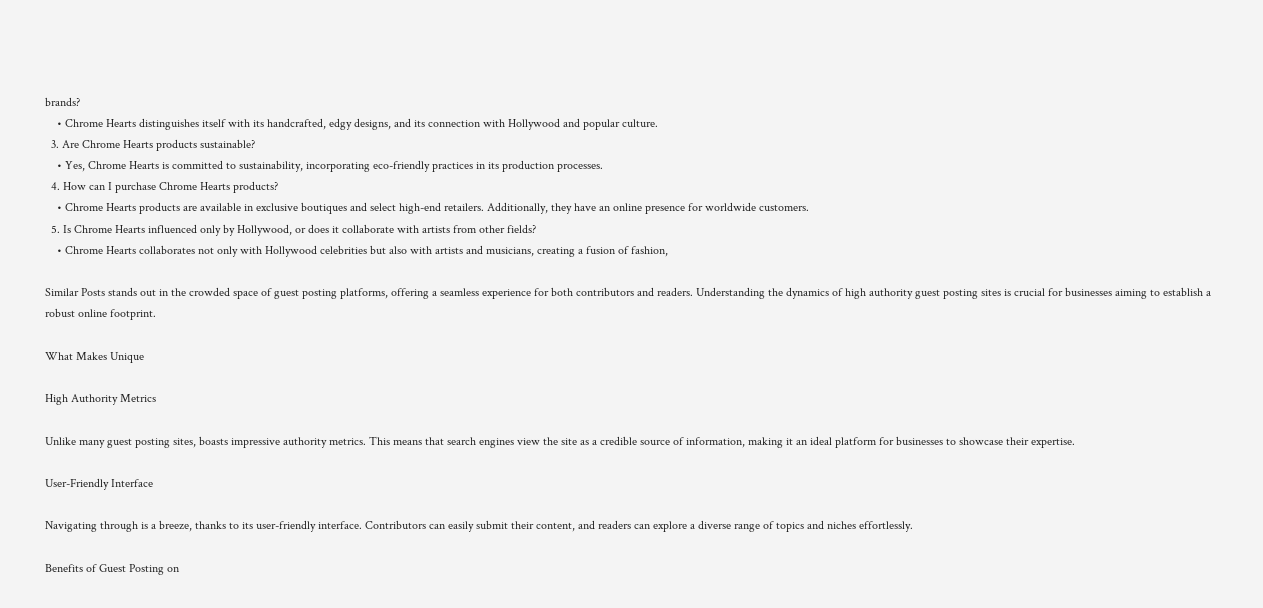brands?
    • Chrome Hearts distinguishes itself with its handcrafted, edgy designs, and its connection with Hollywood and popular culture.
  3. Are Chrome Hearts products sustainable?
    • Yes, Chrome Hearts is committed to sustainability, incorporating eco-friendly practices in its production processes.
  4. How can I purchase Chrome Hearts products?
    • Chrome Hearts products are available in exclusive boutiques and select high-end retailers. Additionally, they have an online presence for worldwide customers.
  5. Is Chrome Hearts influenced only by Hollywood, or does it collaborate with artists from other fields?
    • Chrome Hearts collaborates not only with Hollywood celebrities but also with artists and musicians, creating a fusion of fashion,

Similar Posts stands out in the crowded space of guest posting platforms, offering a seamless experience for both contributors and readers. Understanding the dynamics of high authority guest posting sites is crucial for businesses aiming to establish a robust online footprint.

What Makes Unique

High Authority Metrics

Unlike many guest posting sites, boasts impressive authority metrics. This means that search engines view the site as a credible source of information, making it an ideal platform for businesses to showcase their expertise.

User-Friendly Interface

Navigating through is a breeze, thanks to its user-friendly interface. Contributors can easily submit their content, and readers can explore a diverse range of topics and niches effortlessly.

Benefits of Guest Posting on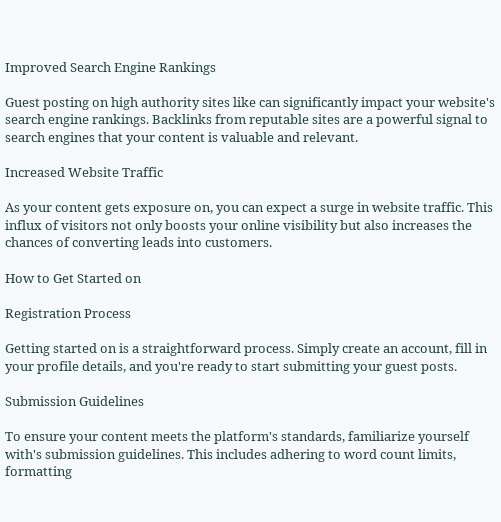Improved Search Engine Rankings

Guest posting on high authority sites like can significantly impact your website's search engine rankings. Backlinks from reputable sites are a powerful signal to search engines that your content is valuable and relevant.

Increased Website Traffic

As your content gets exposure on, you can expect a surge in website traffic. This influx of visitors not only boosts your online visibility but also increases the chances of converting leads into customers.

How to Get Started on

Registration Process

Getting started on is a straightforward process. Simply create an account, fill in your profile details, and you're ready to start submitting your guest posts.

Submission Guidelines

To ensure your content meets the platform's standards, familiarize yourself with's submission guidelines. This includes adhering to word count limits, formatting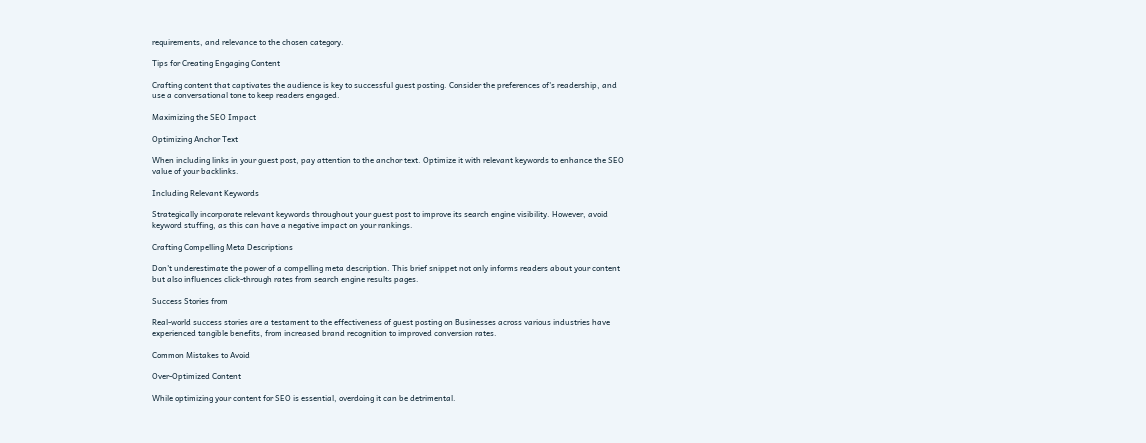requirements, and relevance to the chosen category.

Tips for Creating Engaging Content

Crafting content that captivates the audience is key to successful guest posting. Consider the preferences of's readership, and use a conversational tone to keep readers engaged.

Maximizing the SEO Impact

Optimizing Anchor Text

When including links in your guest post, pay attention to the anchor text. Optimize it with relevant keywords to enhance the SEO value of your backlinks.

Including Relevant Keywords

Strategically incorporate relevant keywords throughout your guest post to improve its search engine visibility. However, avoid keyword stuffing, as this can have a negative impact on your rankings.

Crafting Compelling Meta Descriptions

Don't underestimate the power of a compelling meta description. This brief snippet not only informs readers about your content but also influences click-through rates from search engine results pages.

Success Stories from

Real-world success stories are a testament to the effectiveness of guest posting on Businesses across various industries have experienced tangible benefits, from increased brand recognition to improved conversion rates.

Common Mistakes to Avoid

Over-Optimized Content

While optimizing your content for SEO is essential, overdoing it can be detrimental.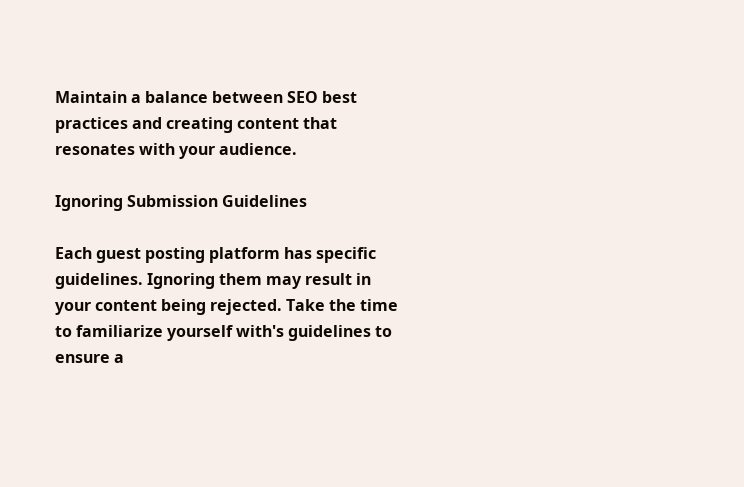Maintain a balance between SEO best practices and creating content that resonates with your audience.

Ignoring Submission Guidelines

Each guest posting platform has specific guidelines. Ignoring them may result in your content being rejected. Take the time to familiarize yourself with's guidelines to ensure a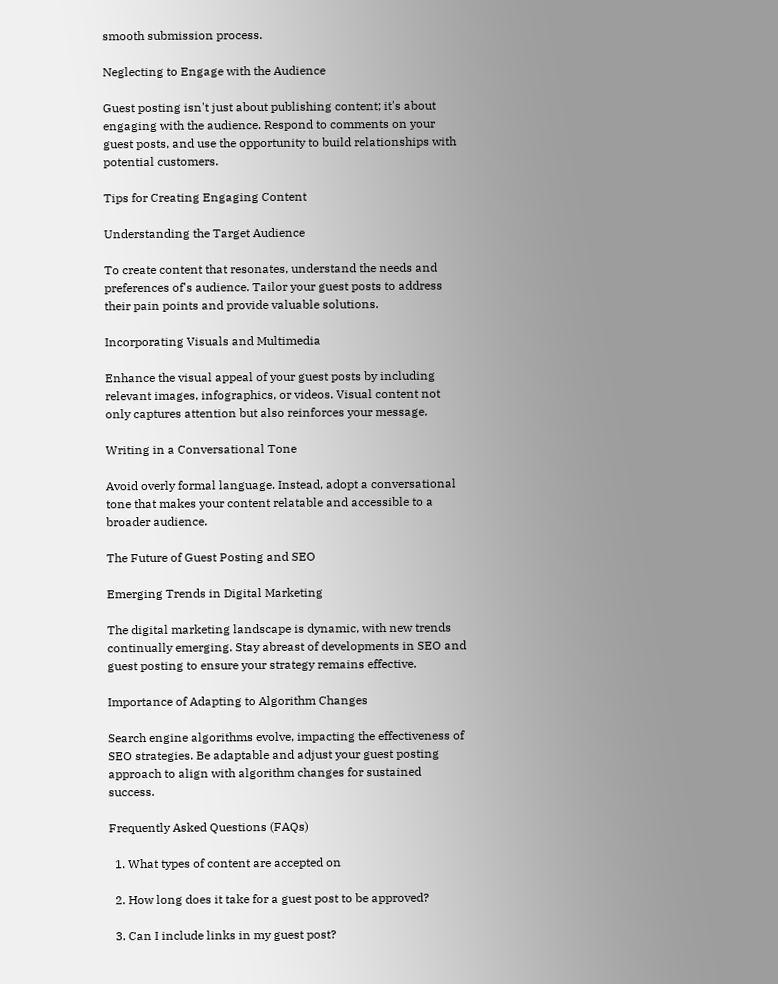smooth submission process.

Neglecting to Engage with the Audience

Guest posting isn't just about publishing content; it's about engaging with the audience. Respond to comments on your guest posts, and use the opportunity to build relationships with potential customers.

Tips for Creating Engaging Content

Understanding the Target Audience

To create content that resonates, understand the needs and preferences of's audience. Tailor your guest posts to address their pain points and provide valuable solutions.

Incorporating Visuals and Multimedia

Enhance the visual appeal of your guest posts by including relevant images, infographics, or videos. Visual content not only captures attention but also reinforces your message.

Writing in a Conversational Tone

Avoid overly formal language. Instead, adopt a conversational tone that makes your content relatable and accessible to a broader audience.

The Future of Guest Posting and SEO

Emerging Trends in Digital Marketing

The digital marketing landscape is dynamic, with new trends continually emerging. Stay abreast of developments in SEO and guest posting to ensure your strategy remains effective.

Importance of Adapting to Algorithm Changes

Search engine algorithms evolve, impacting the effectiveness of SEO strategies. Be adaptable and adjust your guest posting approach to align with algorithm changes for sustained success.

Frequently Asked Questions (FAQs)

  1. What types of content are accepted on

  2. How long does it take for a guest post to be approved?

  3. Can I include links in my guest post?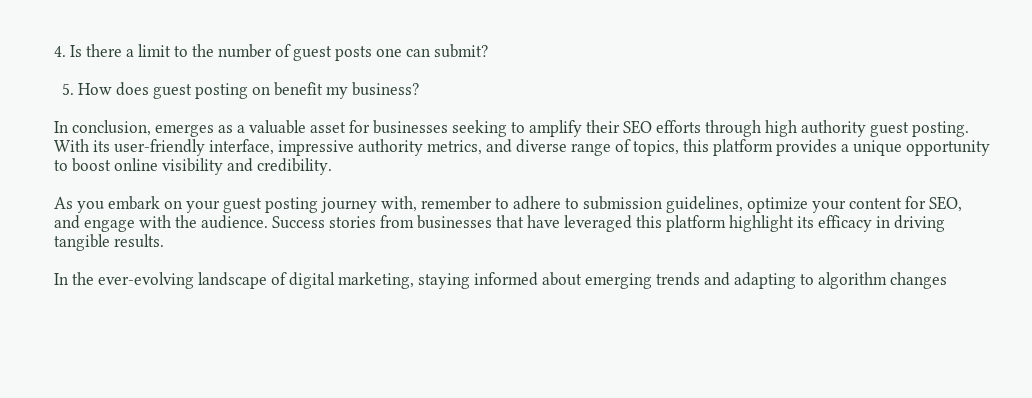4. Is there a limit to the number of guest posts one can submit?

  5. How does guest posting on benefit my business?

In conclusion, emerges as a valuable asset for businesses seeking to amplify their SEO efforts through high authority guest posting. With its user-friendly interface, impressive authority metrics, and diverse range of topics, this platform provides a unique opportunity to boost online visibility and credibility.

As you embark on your guest posting journey with, remember to adhere to submission guidelines, optimize your content for SEO, and engage with the audience. Success stories from businesses that have leveraged this platform highlight its efficacy in driving tangible results.

In the ever-evolving landscape of digital marketing, staying informed about emerging trends and adapting to algorithm changes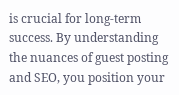is crucial for long-term success. By understanding the nuances of guest posting and SEO, you position your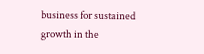business for sustained growth in the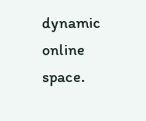dynamic online space.